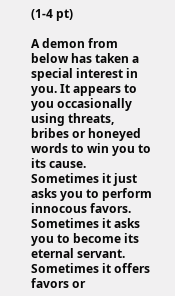(1-4 pt)

A demon from below has taken a special interest in you. It appears to you occasionally using threats, bribes or honeyed words to win you to its cause. Sometimes it just asks you to perform innocous favors. Sometimes it asks you to become its eternal servant. Sometimes it offers favors or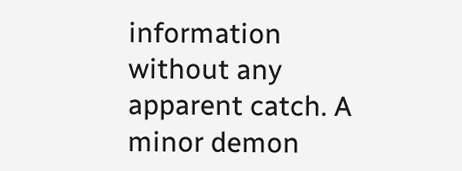information without any apparent catch. A minor demon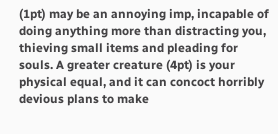(1pt) may be an annoying imp, incapable of doing anything more than distracting you, thieving small items and pleading for souls. A greater creature (4pt) is your physical equal, and it can concoct horribly devious plans to make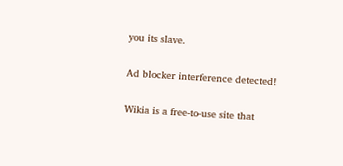you its slave.

Ad blocker interference detected!

Wikia is a free-to-use site that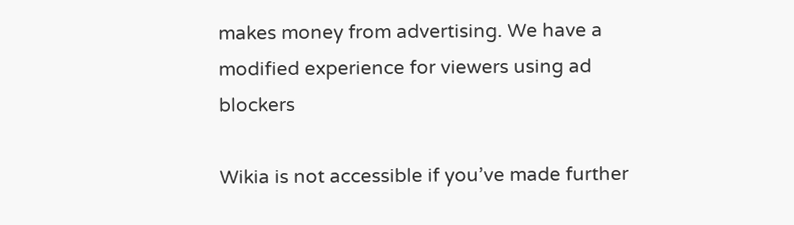makes money from advertising. We have a modified experience for viewers using ad blockers

Wikia is not accessible if you’ve made further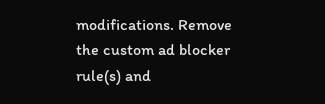modifications. Remove the custom ad blocker rule(s) and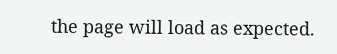the page will load as expected.